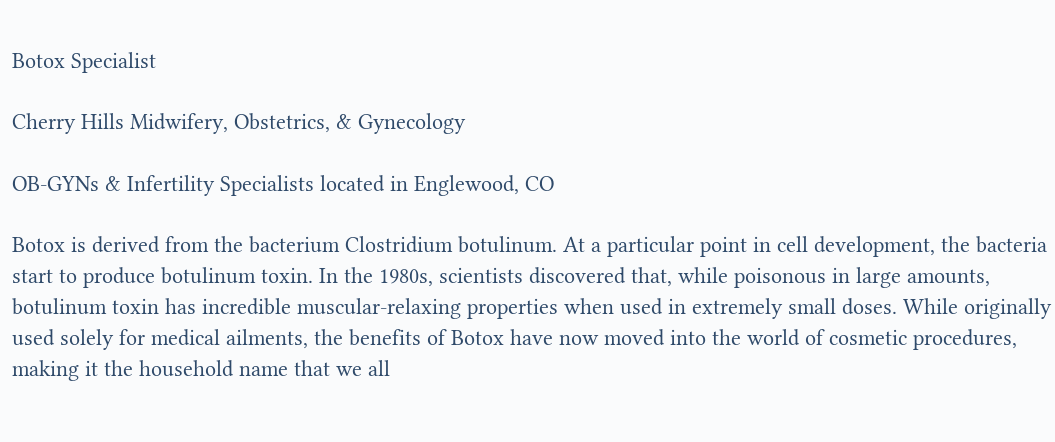Botox Specialist

Cherry Hills Midwifery, Obstetrics, & Gynecology

OB-GYNs & Infertility Specialists located in Englewood, CO

Botox is derived from the bacterium Clostridium botulinum. At a particular point in cell development, the bacteria start to produce botulinum toxin. In the 1980s, scientists discovered that, while poisonous in large amounts, botulinum toxin has incredible muscular-relaxing properties when used in extremely small doses. While originally used solely for medical ailments, the benefits of Botox have now moved into the world of cosmetic procedures, making it the household name that we all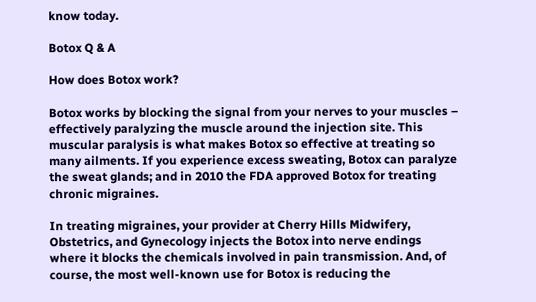know today.

Botox Q & A

How does Botox work?

Botox works by blocking the signal from your nerves to your muscles – effectively paralyzing the muscle around the injection site. This muscular paralysis is what makes Botox so effective at treating so many ailments. If you experience excess sweating, Botox can paralyze the sweat glands; and in 2010 the FDA approved Botox for treating chronic migraines.

In treating migraines, your provider at Cherry Hills Midwifery, Obstetrics, and Gynecology injects the Botox into nerve endings where it blocks the chemicals involved in pain transmission. And, of course, the most well-known use for Botox is reducing the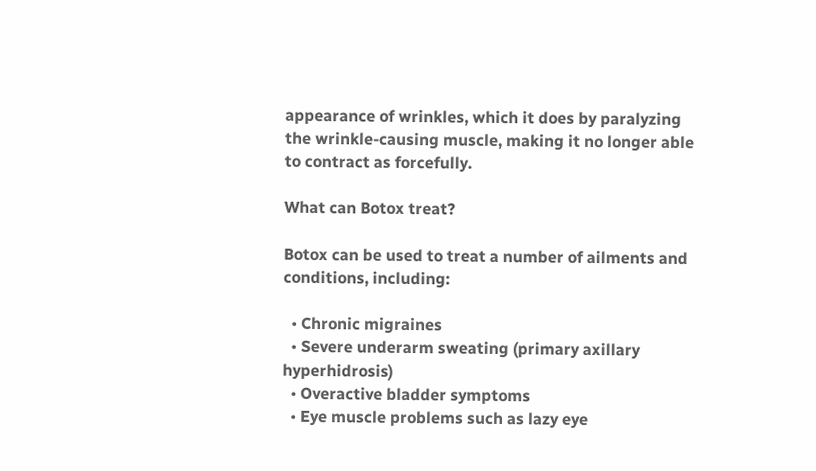appearance of wrinkles, which it does by paralyzing the wrinkle-causing muscle, making it no longer able to contract as forcefully.

What can Botox treat?

Botox can be used to treat a number of ailments and conditions, including:

  • Chronic migraines
  • Severe underarm sweating (primary axillary hyperhidrosis)
  • Overactive bladder symptoms
  • Eye muscle problems such as lazy eye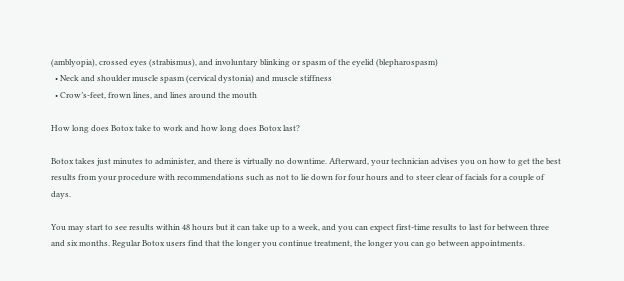(amblyopia), crossed eyes (strabismus), and involuntary blinking or spasm of the eyelid (blepharospasm)
  • Neck and shoulder muscle spasm (cervical dystonia) and muscle stiffness
  • Crow’s-feet, frown lines, and lines around the mouth

How long does Botox take to work and how long does Botox last?

Botox takes just minutes to administer, and there is virtually no downtime. Afterward, your technician advises you on how to get the best results from your procedure with recommendations such as not to lie down for four hours and to steer clear of facials for a couple of days.

You may start to see results within 48 hours but it can take up to a week, and you can expect first-time results to last for between three and six months. Regular Botox users find that the longer you continue treatment, the longer you can go between appointments.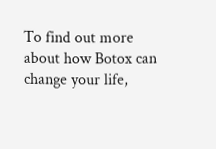To find out more about how Botox can change your life,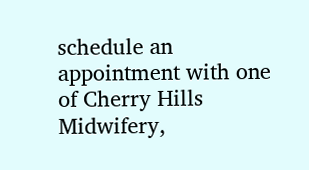schedule an appointment with one of Cherry Hills Midwifery,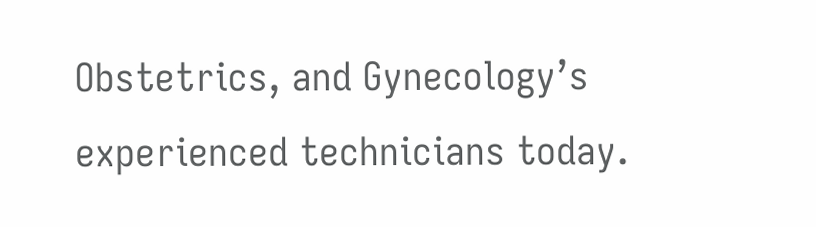Obstetrics, and Gynecology’s experienced technicians today.